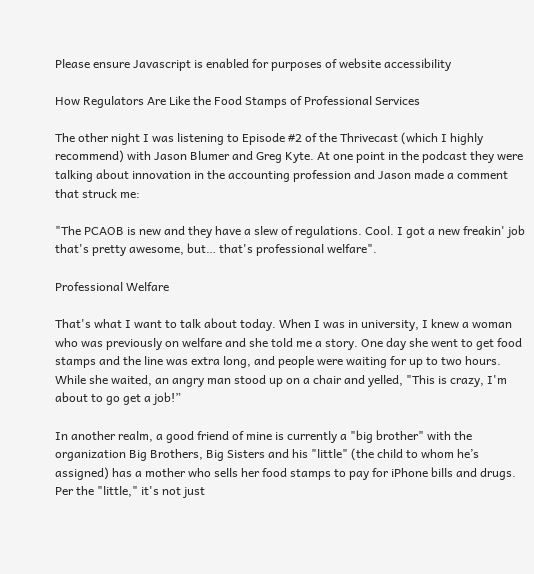Please ensure Javascript is enabled for purposes of website accessibility

How Regulators Are Like the Food Stamps of Professional Services

The other night I was listening to Episode #2 of the Thrivecast (which I highly recommend) with Jason Blumer and Greg Kyte. At one point in the podcast they were talking about innovation in the accounting profession and Jason made a comment that struck me:

"The PCAOB is new and they have a slew of regulations. Cool. I got a new freakin' job that's pretty awesome, but… that's professional welfare".

Professional Welfare

That's what I want to talk about today. When I was in university, I knew a woman who was previously on welfare and she told me a story. One day she went to get food stamps and the line was extra long, and people were waiting for up to two hours. While she waited, an angry man stood up on a chair and yelled, "This is crazy, I'm about to go get a job!”

In another realm, a good friend of mine is currently a "big brother" with the organization Big Brothers, Big Sisters and his "little" (the child to whom he’s assigned) has a mother who sells her food stamps to pay for iPhone bills and drugs. Per the "little," it's not just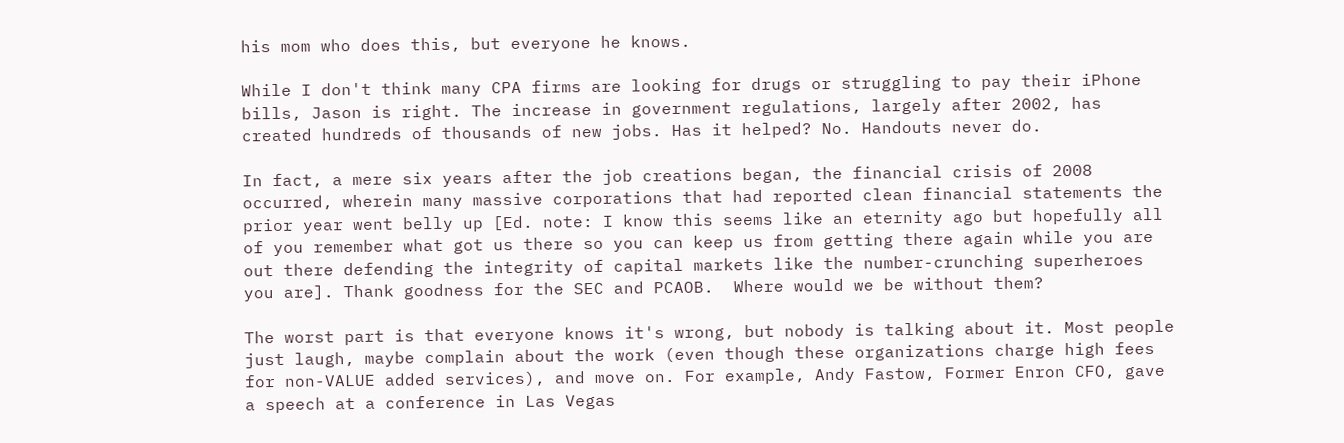his mom who does this, but everyone he knows.

While I don't think many CPA firms are looking for drugs or struggling to pay their iPhone bills, Jason is right. The increase in government regulations, largely after 2002, has created hundreds of thousands of new jobs. Has it helped? No. Handouts never do.

In fact, a mere six years after the job creations began, the financial crisis of 2008 occurred, wherein many massive corporations that had reported clean financial statements the prior year went belly up [Ed. note: I know this seems like an eternity ago but hopefully all of you remember what got us there so you can keep us from getting there again while you are out there defending the integrity of capital markets like the number-crunching superheroes you are]. Thank goodness for the SEC and PCAOB.  Where would we be without them?

The worst part is that everyone knows it's wrong, but nobody is talking about it. Most people just laugh, maybe complain about the work (even though these organizations charge high fees for non-VALUE added services), and move on. For example, Andy Fastow, Former Enron CFO, gave a speech at a conference in Las Vegas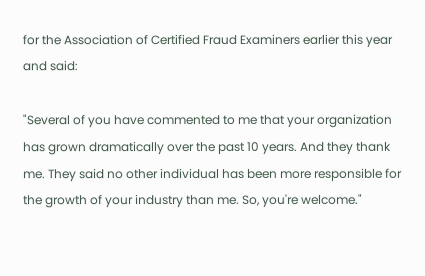for the Association of Certified Fraud Examiners earlier this year and said:

"Several of you have commented to me that your organization has grown dramatically over the past 10 years. And they thank me. They said no other individual has been more responsible for the growth of your industry than me. So, you're welcome."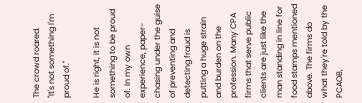The crowd roared.
"It's not something I'm proud of."

He is right, it is not something to be proud of. In my own experience, paper-chasing under the guise of preventing and detecting fraud is putting a huge strain and burden on the profession. Many CPA firms that serve public clients are just like the man standing in line for food stamps mentioned above. The firms do what they're told by the PCAOB,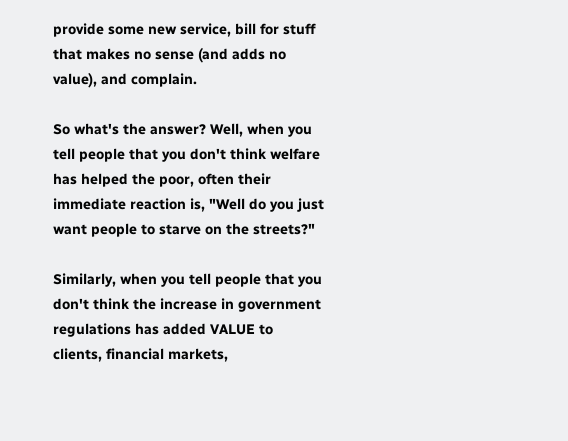provide some new service, bill for stuff that makes no sense (and adds no value), and complain.

So what's the answer? Well, when you tell people that you don't think welfare has helped the poor, often their immediate reaction is, "Well do you just want people to starve on the streets?"

Similarly, when you tell people that you don't think the increase in government regulations has added VALUE to clients, financial markets,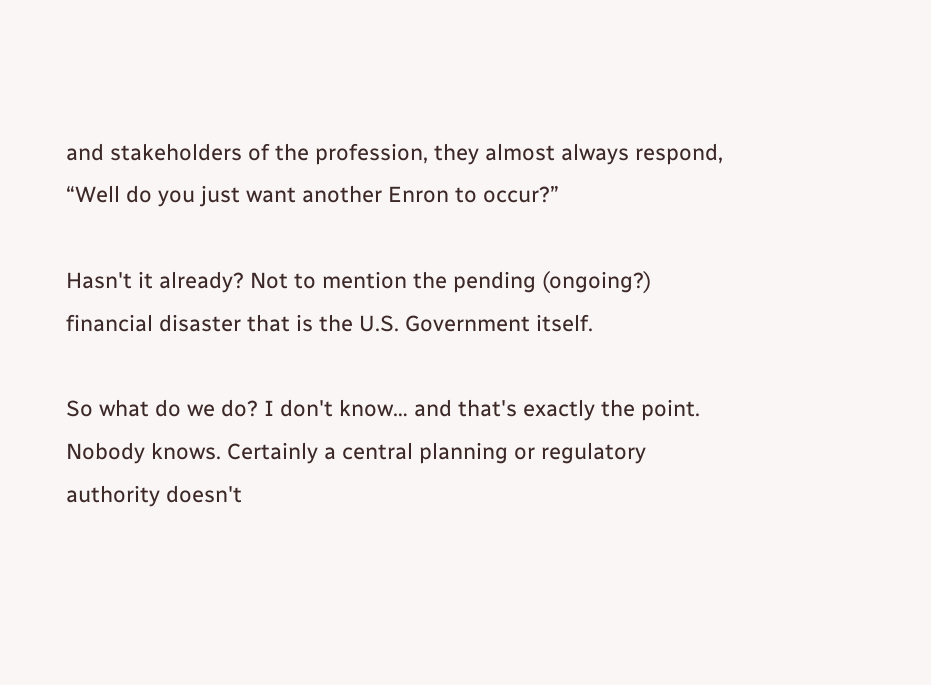and stakeholders of the profession, they almost always respond, “Well do you just want another Enron to occur?”

Hasn't it already? Not to mention the pending (ongoing?) financial disaster that is the U.S. Government itself.

So what do we do? I don't know… and that's exactly the point. Nobody knows. Certainly a central planning or regulatory authority doesn't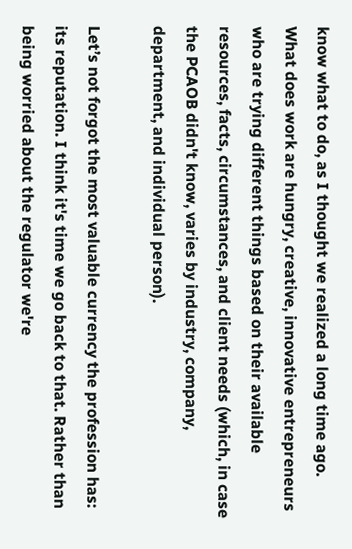know what to do, as I thought we realized a long time ago. What does work are hungry, creative, innovative entrepreneurs who are trying different things based on their available resources, facts, circumstances, and client needs (which, in case the PCAOB didn't know, varies by industry, company, department, and individual person).

Let’s not forgot the most valuable currency the profession has: its reputation. I think it's time we go back to that. Rather than being worried about the regulator we're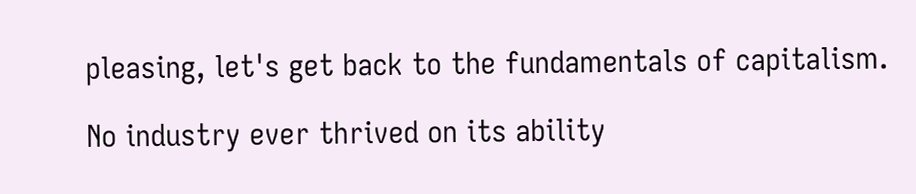pleasing, let's get back to the fundamentals of capitalism.

No industry ever thrived on its ability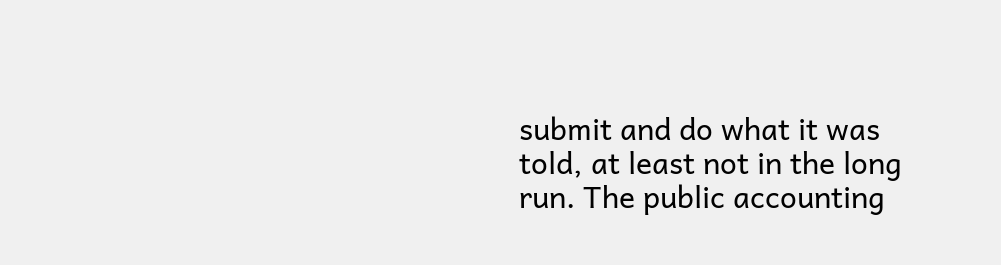submit and do what it was told, at least not in the long run. The public accounting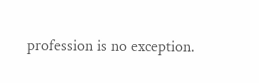profession is no exception.